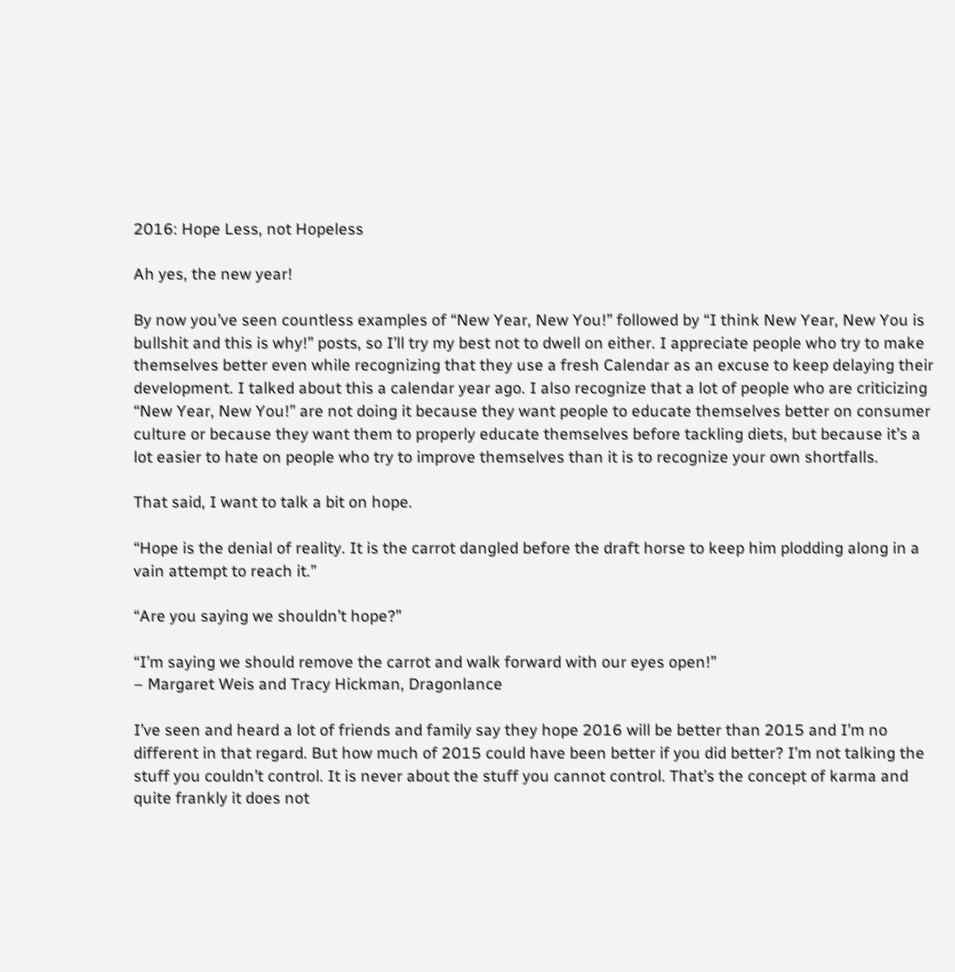2016: Hope Less, not Hopeless

Ah yes, the new year!

By now you’ve seen countless examples of “New Year, New You!” followed by “I think New Year, New You is bullshit and this is why!” posts, so I’ll try my best not to dwell on either. I appreciate people who try to make themselves better even while recognizing that they use a fresh Calendar as an excuse to keep delaying their development. I talked about this a calendar year ago. I also recognize that a lot of people who are criticizing “New Year, New You!” are not doing it because they want people to educate themselves better on consumer culture or because they want them to properly educate themselves before tackling diets, but because it’s a lot easier to hate on people who try to improve themselves than it is to recognize your own shortfalls.

That said, I want to talk a bit on hope.

“Hope is the denial of reality. It is the carrot dangled before the draft horse to keep him plodding along in a vain attempt to reach it.”

“Are you saying we shouldn’t hope?”

“I’m saying we should remove the carrot and walk forward with our eyes open!”
– Margaret Weis and Tracy Hickman, Dragonlance

I’ve seen and heard a lot of friends and family say they hope 2016 will be better than 2015 and I’m no different in that regard. But how much of 2015 could have been better if you did better? I’m not talking the stuff you couldn’t control. It is never about the stuff you cannot control. That’s the concept of karma and quite frankly it does not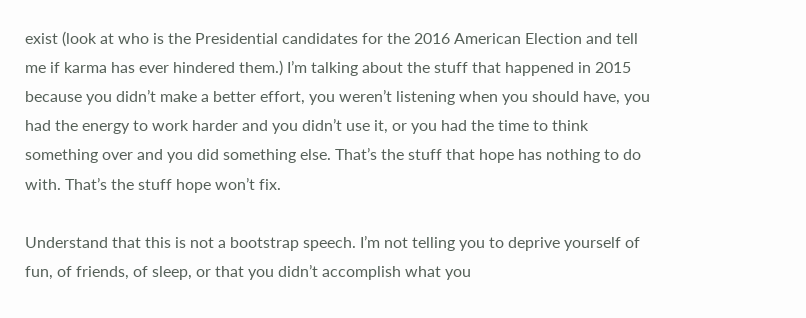exist (look at who is the Presidential candidates for the 2016 American Election and tell me if karma has ever hindered them.) I’m talking about the stuff that happened in 2015 because you didn’t make a better effort, you weren’t listening when you should have, you had the energy to work harder and you didn’t use it, or you had the time to think something over and you did something else. That’s the stuff that hope has nothing to do with. That’s the stuff hope won’t fix.

Understand that this is not a bootstrap speech. I’m not telling you to deprive yourself of fun, of friends, of sleep, or that you didn’t accomplish what you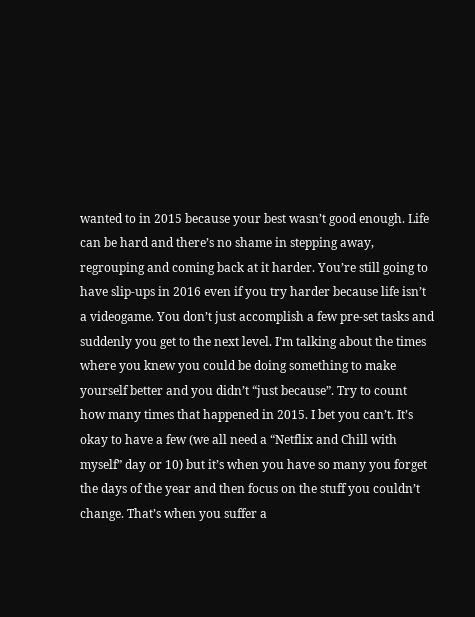wanted to in 2015 because your best wasn’t good enough. Life can be hard and there’s no shame in stepping away, regrouping and coming back at it harder. You’re still going to have slip-ups in 2016 even if you try harder because life isn’t a videogame. You don’t just accomplish a few pre-set tasks and suddenly you get to the next level. I’m talking about the times where you knew you could be doing something to make yourself better and you didn’t “just because”. Try to count how many times that happened in 2015. I bet you can’t. It’s okay to have a few (we all need a “Netflix and Chill with myself” day or 10) but it’s when you have so many you forget the days of the year and then focus on the stuff you couldn’t change. That’s when you suffer a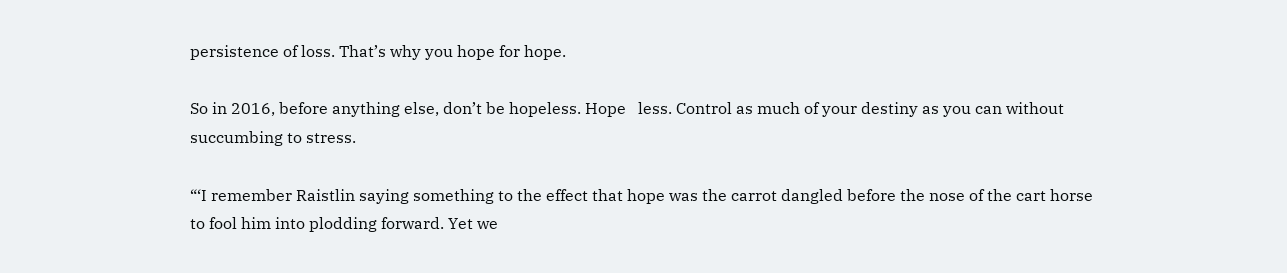persistence of loss. That’s why you hope for hope.

So in 2016, before anything else, don’t be hopeless. Hope   less. Control as much of your destiny as you can without succumbing to stress.

“‘I remember Raistlin saying something to the effect that hope was the carrot dangled before the nose of the cart horse to fool him into plodding forward. Yet we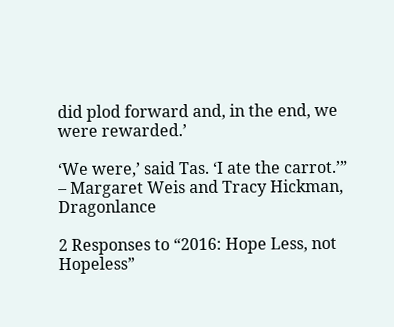did plod forward and, in the end, we were rewarded.’

‘We were,’ said Tas. ‘I ate the carrot.’”
– Margaret Weis and Tracy Hickman, Dragonlance

2 Responses to “2016: Hope Less, not Hopeless”